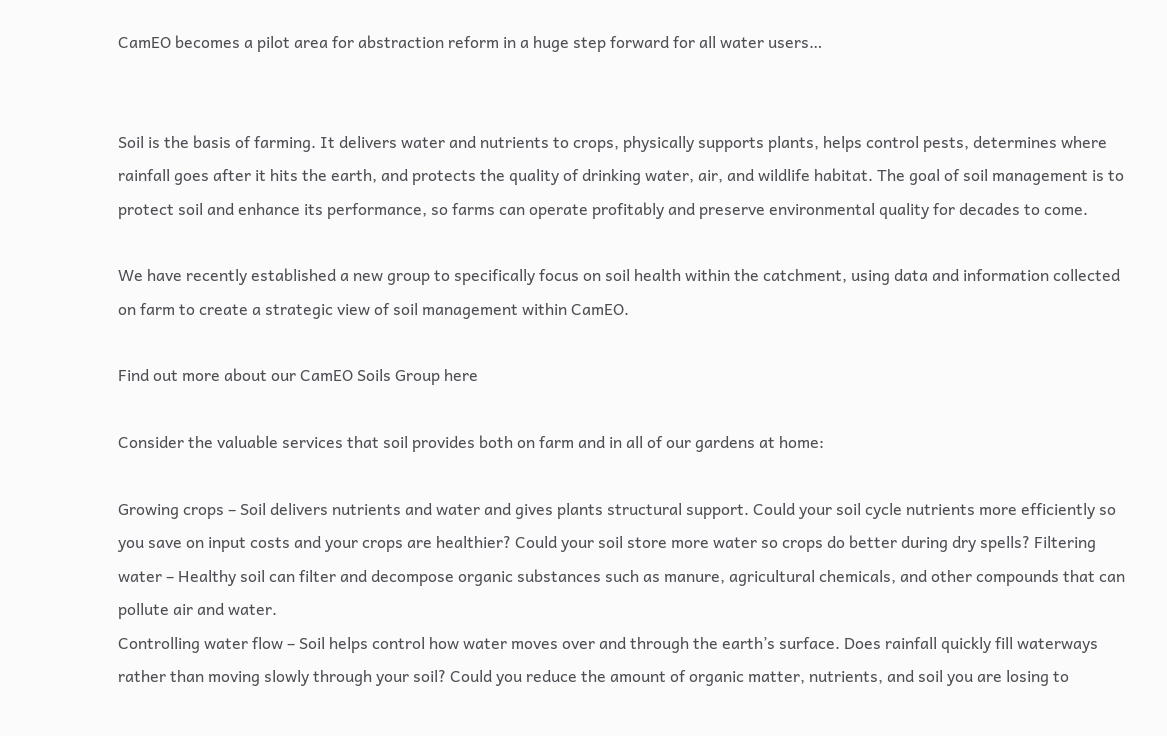CamEO becomes a pilot area for abstraction reform in a huge step forward for all water users…


Soil is the basis of farming. It delivers water and nutrients to crops, physically supports plants, helps control pests, determines where rainfall goes after it hits the earth, and protects the quality of drinking water, air, and wildlife habitat. The goal of soil management is to protect soil and enhance its performance, so farms can operate profitably and preserve environmental quality for decades to come.

We have recently established a new group to specifically focus on soil health within the catchment, using data and information collected on farm to create a strategic view of soil management within CamEO.

Find out more about our CamEO Soils Group here

Consider the valuable services that soil provides both on farm and in all of our gardens at home:

Growing crops – Soil delivers nutrients and water and gives plants structural support. Could your soil cycle nutrients more efficiently so you save on input costs and your crops are healthier? Could your soil store more water so crops do better during dry spells? Filtering water – Healthy soil can filter and decompose organic substances such as manure, agricultural chemicals, and other compounds that can pollute air and water.
Controlling water flow – Soil helps control how water moves over and through the earth’s surface. Does rainfall quickly fill waterways rather than moving slowly through your soil? Could you reduce the amount of organic matter, nutrients, and soil you are losing to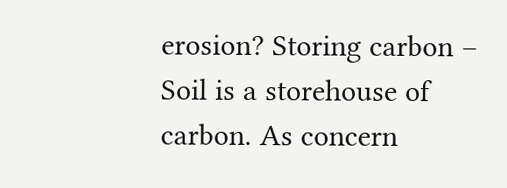erosion? Storing carbon – Soil is a storehouse of carbon. As concern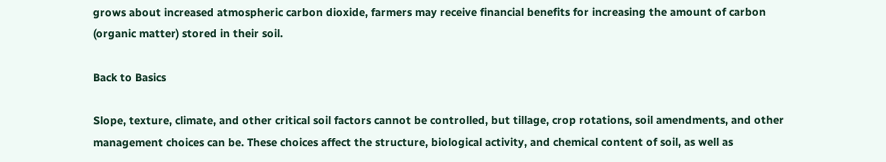grows about increased atmospheric carbon dioxide, farmers may receive financial benefits for increasing the amount of carbon (organic matter) stored in their soil.

Back to Basics

Slope, texture, climate, and other critical soil factors cannot be controlled, but tillage, crop rotations, soil amendments, and other management choices can be. These choices affect the structure, biological activity, and chemical content of soil, as well as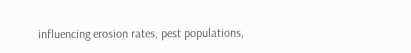influencing erosion rates, pest populations,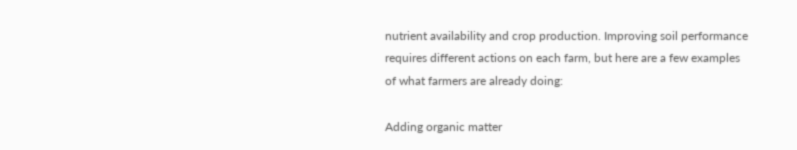nutrient availability and crop production. Improving soil performance requires different actions on each farm, but here are a few examples of what farmers are already doing:

Adding organic matter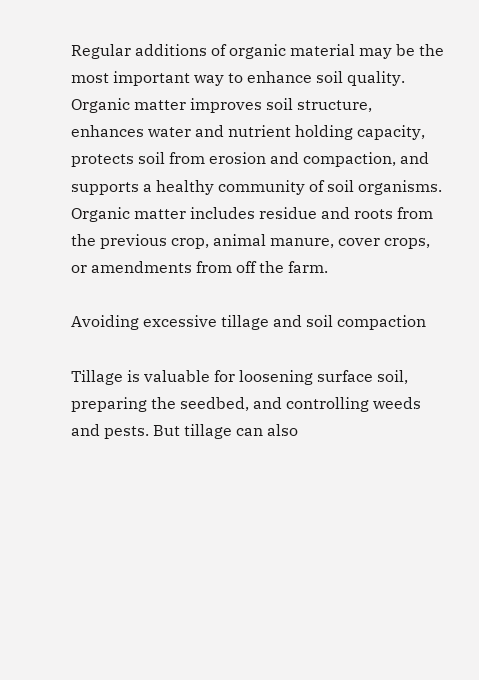Regular additions of organic material may be the most important way to enhance soil quality. Organic matter improves soil structure, enhances water and nutrient holding capacity, protects soil from erosion and compaction, and supports a healthy community of soil organisms. Organic matter includes residue and roots from the previous crop, animal manure, cover crops, or amendments from off the farm.

Avoiding excessive tillage and soil compaction

Tillage is valuable for loosening surface soil, preparing the seedbed, and controlling weeds and pests. But tillage can also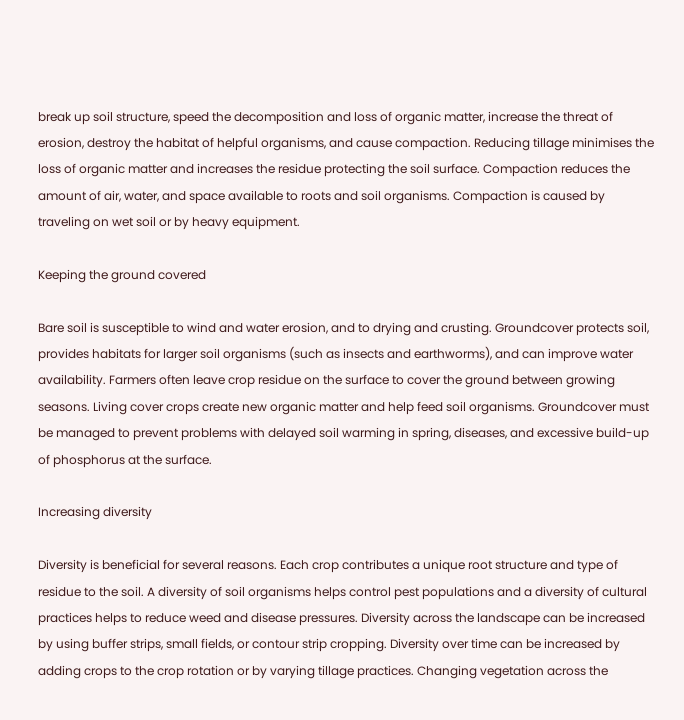break up soil structure, speed the decomposition and loss of organic matter, increase the threat of erosion, destroy the habitat of helpful organisms, and cause compaction. Reducing tillage minimises the loss of organic matter and increases the residue protecting the soil surface. Compaction reduces the amount of air, water, and space available to roots and soil organisms. Compaction is caused by traveling on wet soil or by heavy equipment.

Keeping the ground covered

Bare soil is susceptible to wind and water erosion, and to drying and crusting. Groundcover protects soil, provides habitats for larger soil organisms (such as insects and earthworms), and can improve water availability. Farmers often leave crop residue on the surface to cover the ground between growing seasons. Living cover crops create new organic matter and help feed soil organisms. Groundcover must be managed to prevent problems with delayed soil warming in spring, diseases, and excessive build-up of phosphorus at the surface.

Increasing diversity

Diversity is beneficial for several reasons. Each crop contributes a unique root structure and type of residue to the soil. A diversity of soil organisms helps control pest populations and a diversity of cultural practices helps to reduce weed and disease pressures. Diversity across the landscape can be increased by using buffer strips, small fields, or contour strip cropping. Diversity over time can be increased by adding crops to the crop rotation or by varying tillage practices. Changing vegetation across the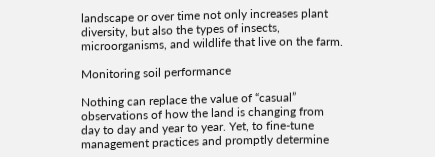landscape or over time not only increases plant diversity, but also the types of insects, microorganisms, and wildlife that live on the farm.

Monitoring soil performance

Nothing can replace the value of “casual” observations of how the land is changing from day to day and year to year. Yet, to fine-tune management practices and promptly determine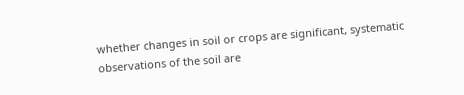whether changes in soil or crops are significant, systematic observations of the soil are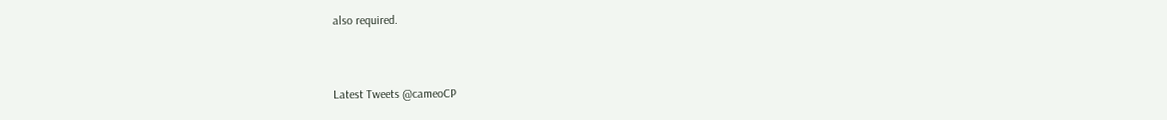also required.


Latest Tweets @cameoCP